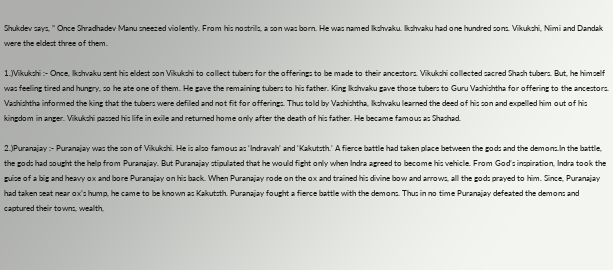Shukdev says, ” Once Shradhadev Manu sneezed violently. From his nostrils, a son was born. He was named Ikshvaku. Ikshvaku had one hundred sons. Vikukshi, Nimi and Dandak were the eldest three of them.

1.)Vikukshi :- Once, Ikshvaku sent his eldest son Vikukshi to collect tubers for the offerings to be made to their ancestors. Vikukshi collected sacred Shash tubers. But, he himself was feeling tired and hungry, so he ate one of them. He gave the remaining tubers to his father. King Ikshvaku gave those tubers to Guru Vashishtha for offering to the ancestors. Vashishtha informed the king that the tubers were defiled and not fit for offerings. Thus told by Vashishtha, Ikshvaku learned the deed of his son and expelled him out of his kingdom in anger. Vikukshi passed his life in exile and returned home only after the death of his father. He became famous as Shashad.

2.)Puranajay :- Puranajay was the son of Vikukshi. He is also famous as ‘Indravah’ and ‘Kakutsth.’ A fierce battle had taken place between the gods and the demons.In the battle, the gods had sought the help from Puranajay. But Puranajay stipulated that he would fight only when Indra agreed to become his vehicle. From God’s inspiration, Indra took the guise of a big and heavy ox and bore Puranajay on his back. When Puranajay rode on the ox and trained his divine bow and arrows, all the gods prayed to him. Since, Puranajay had taken seat near ox’s hump, he came to be known as Kakutsth. Puranajay fought a fierce battle with the demons. Thus in no time Puranajay defeated the demons and captured their towns, wealth,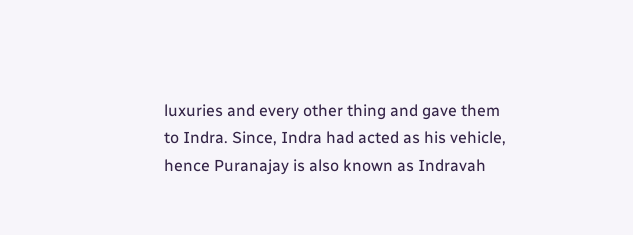luxuries and every other thing and gave them to Indra. Since, Indra had acted as his vehicle, hence Puranajay is also known as Indravah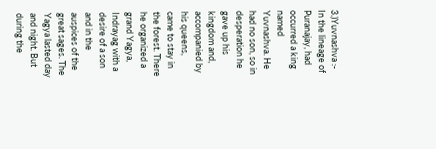3.)Yuvnashva :- In the lineage of Puranajay, had occurred a king named Yuvnashva. He had no son, so in desperation he gave up his kingdom and, accompanied by his queens, came to stay in the forest. There he organized a grand Yagya, Indrayag with a desire of a son and in the auspices of the great sages. The Yagya lasted day and night. But during the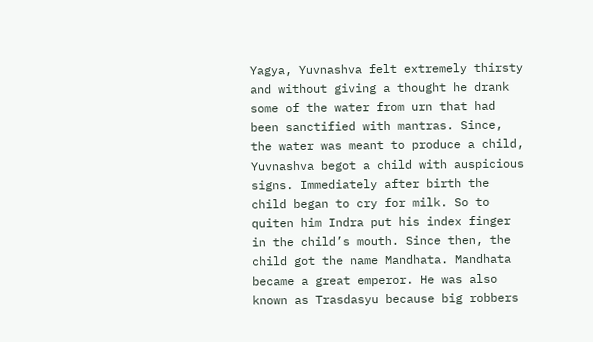Yagya, Yuvnashva felt extremely thirsty and without giving a thought he drank some of the water from urn that had been sanctified with mantras. Since, the water was meant to produce a child, Yuvnashva begot a child with auspicious signs. Immediately after birth the child began to cry for milk. So to quiten him Indra put his index finger in the child’s mouth. Since then, the child got the name Mandhata. Mandhata became a great emperor. He was also known as Trasdasyu because big robbers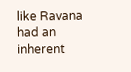like Ravana had an inherent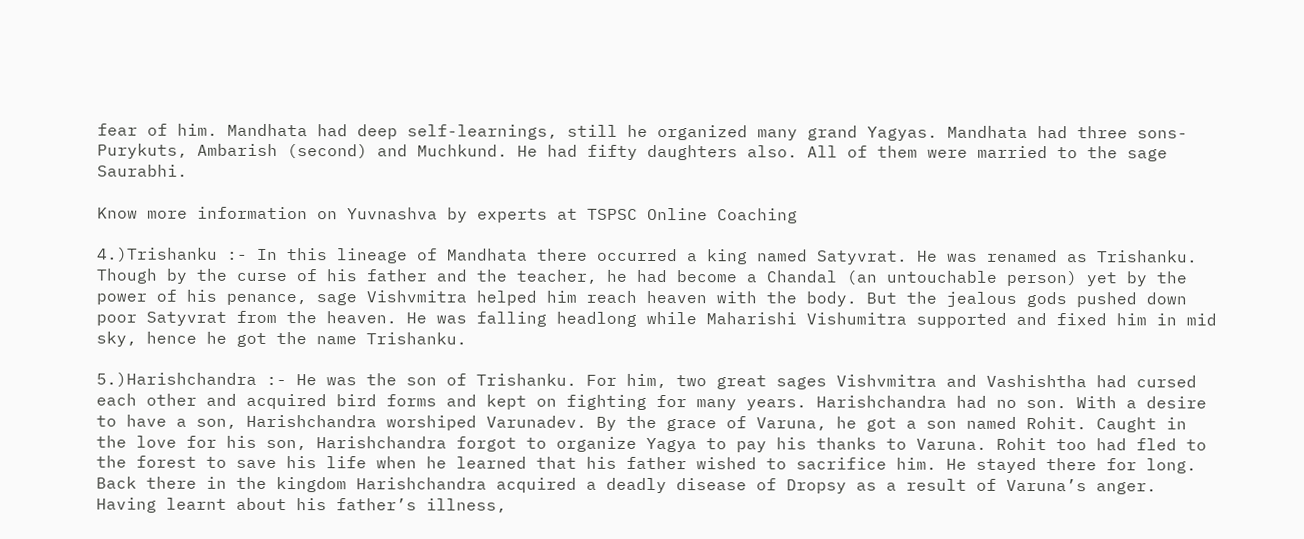fear of him. Mandhata had deep self-learnings, still he organized many grand Yagyas. Mandhata had three sons- Purykuts, Ambarish (second) and Muchkund. He had fifty daughters also. All of them were married to the sage Saurabhi.

Know more information on Yuvnashva by experts at TSPSC Online Coaching

4.)Trishanku :- In this lineage of Mandhata there occurred a king named Satyvrat. He was renamed as Trishanku. Though by the curse of his father and the teacher, he had become a Chandal (an untouchable person) yet by the power of his penance, sage Vishvmitra helped him reach heaven with the body. But the jealous gods pushed down poor Satyvrat from the heaven. He was falling headlong while Maharishi Vishumitra supported and fixed him in mid sky, hence he got the name Trishanku.

5.)Harishchandra :- He was the son of Trishanku. For him, two great sages Vishvmitra and Vashishtha had cursed each other and acquired bird forms and kept on fighting for many years. Harishchandra had no son. With a desire to have a son, Harishchandra worshiped Varunadev. By the grace of Varuna, he got a son named Rohit. Caught in the love for his son, Harishchandra forgot to organize Yagya to pay his thanks to Varuna. Rohit too had fled to the forest to save his life when he learned that his father wished to sacrifice him. He stayed there for long. Back there in the kingdom Harishchandra acquired a deadly disease of Dropsy as a result of Varuna’s anger. Having learnt about his father’s illness,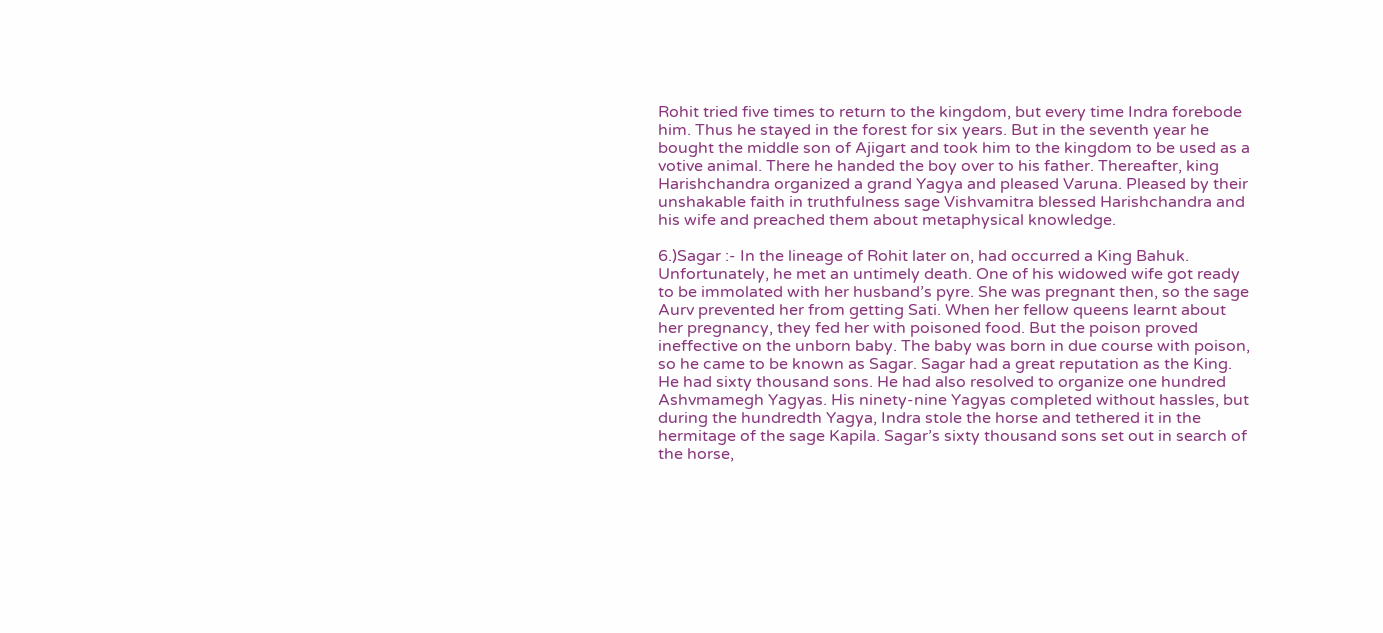Rohit tried five times to return to the kingdom, but every time Indra forebode him. Thus he stayed in the forest for six years. But in the seventh year he bought the middle son of Ajigart and took him to the kingdom to be used as a votive animal. There he handed the boy over to his father. Thereafter, king Harishchandra organized a grand Yagya and pleased Varuna. Pleased by their unshakable faith in truthfulness sage Vishvamitra blessed Harishchandra and his wife and preached them about metaphysical knowledge.

6.)Sagar :- In the lineage of Rohit later on, had occurred a King Bahuk. Unfortunately, he met an untimely death. One of his widowed wife got ready to be immolated with her husband’s pyre. She was pregnant then, so the sage Aurv prevented her from getting Sati. When her fellow queens learnt about her pregnancy, they fed her with poisoned food. But the poison proved ineffective on the unborn baby. The baby was born in due course with poison, so he came to be known as Sagar. Sagar had a great reputation as the King. He had sixty thousand sons. He had also resolved to organize one hundred Ashvmamegh Yagyas. His ninety-nine Yagyas completed without hassles, but during the hundredth Yagya, Indra stole the horse and tethered it in the hermitage of the sage Kapila. Sagar’s sixty thousand sons set out in search of the horse,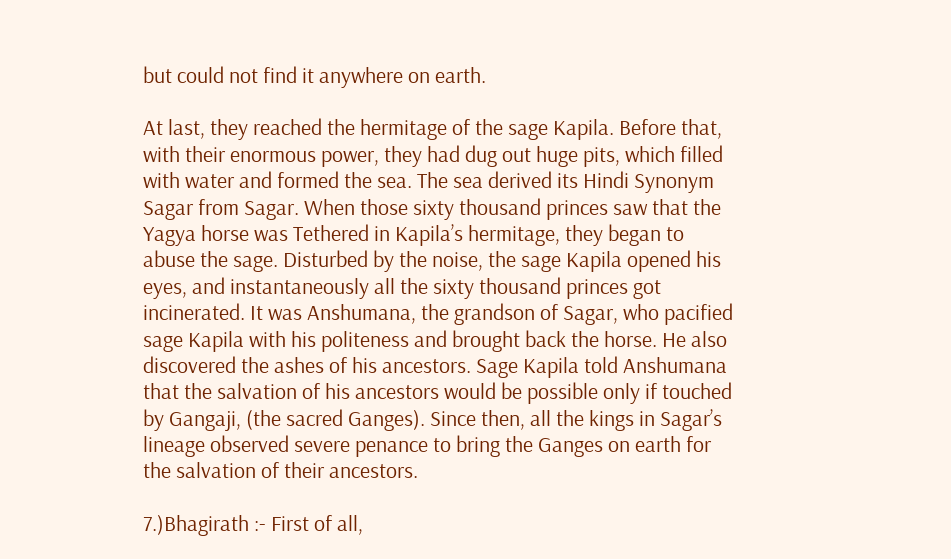but could not find it anywhere on earth.

At last, they reached the hermitage of the sage Kapila. Before that, with their enormous power, they had dug out huge pits, which filled with water and formed the sea. The sea derived its Hindi Synonym Sagar from Sagar. When those sixty thousand princes saw that the Yagya horse was Tethered in Kapila’s hermitage, they began to abuse the sage. Disturbed by the noise, the sage Kapila opened his eyes, and instantaneously all the sixty thousand princes got incinerated. It was Anshumana, the grandson of Sagar, who pacified sage Kapila with his politeness and brought back the horse. He also discovered the ashes of his ancestors. Sage Kapila told Anshumana that the salvation of his ancestors would be possible only if touched by Gangaji, (the sacred Ganges). Since then, all the kings in Sagar’s lineage observed severe penance to bring the Ganges on earth for the salvation of their ancestors.

7.)Bhagirath :- First of all,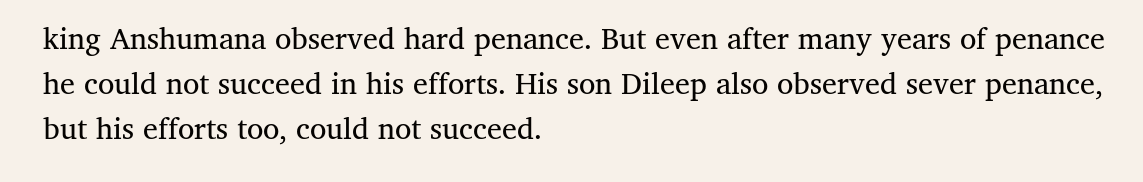king Anshumana observed hard penance. But even after many years of penance he could not succeed in his efforts. His son Dileep also observed sever penance, but his efforts too, could not succeed.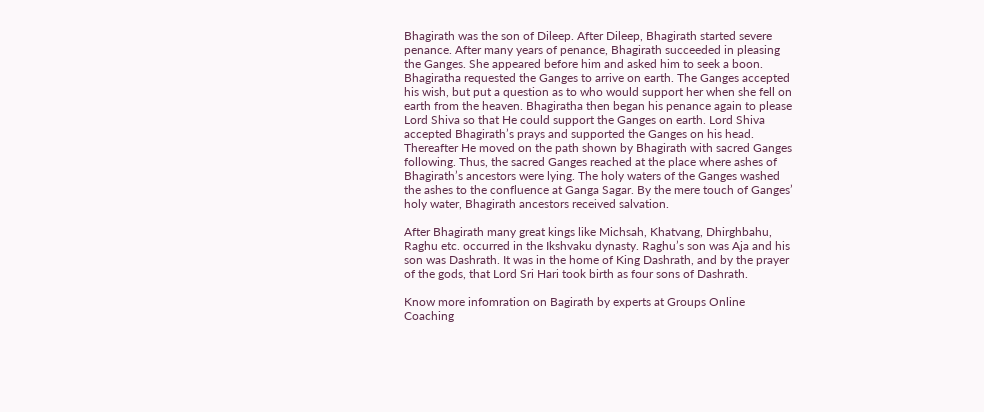Bhagirath was the son of Dileep. After Dileep, Bhagirath started severe penance. After many years of penance, Bhagirath succeeded in pleasing the Ganges. She appeared before him and asked him to seek a boon. Bhagiratha requested the Ganges to arrive on earth. The Ganges accepted his wish, but put a question as to who would support her when she fell on earth from the heaven. Bhagiratha then began his penance again to please Lord Shiva so that He could support the Ganges on earth. Lord Shiva accepted Bhagirath’s prays and supported the Ganges on his head. Thereafter He moved on the path shown by Bhagirath with sacred Ganges following. Thus, the sacred Ganges reached at the place where ashes of Bhagirath’s ancestors were lying. The holy waters of the Ganges washed the ashes to the confluence at Ganga Sagar. By the mere touch of Ganges’ holy water, Bhagirath ancestors received salvation.

After Bhagirath many great kings like Michsah, Khatvang, Dhirghbahu, Raghu etc. occurred in the Ikshvaku dynasty. Raghu’s son was Aja and his son was Dashrath. It was in the home of King Dashrath, and by the prayer of the gods, that Lord Sri Hari took birth as four sons of Dashrath.

Know more infomration on Bagirath by experts at Groups Online Coaching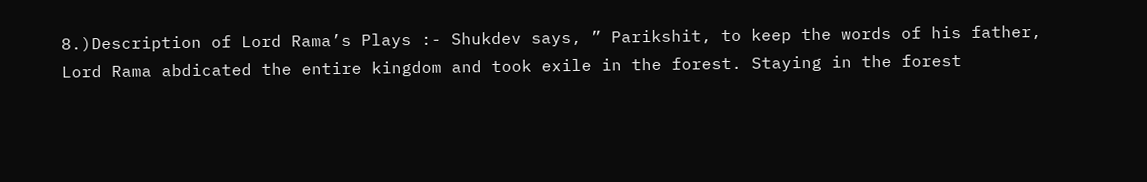8.)Description of Lord Rama’s Plays :- Shukdev says, ” Parikshit, to keep the words of his father, Lord Rama abdicated the entire kingdom and took exile in the forest. Staying in the forest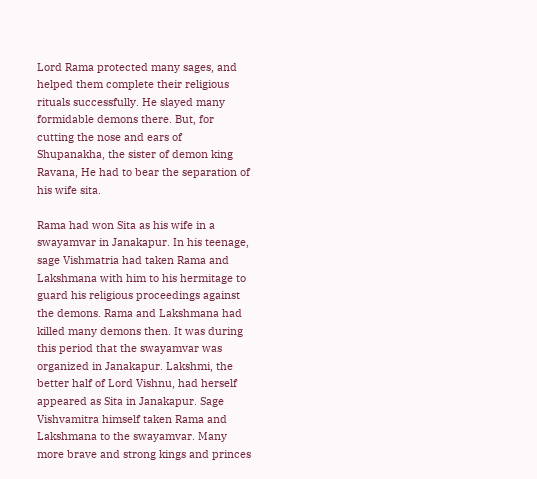Lord Rama protected many sages, and helped them complete their religious rituals successfully. He slayed many formidable demons there. But, for cutting the nose and ears of Shupanakha, the sister of demon king Ravana, He had to bear the separation of his wife sita.

Rama had won Sita as his wife in a swayamvar in Janakapur. In his teenage, sage Vishmatria had taken Rama and Lakshmana with him to his hermitage to guard his religious proceedings against the demons. Rama and Lakshmana had killed many demons then. It was during this period that the swayamvar was organized in Janakapur. Lakshmi, the better half of Lord Vishnu, had herself appeared as Sita in Janakapur. Sage Vishvamitra himself taken Rama and Lakshmana to the swayamvar. Many more brave and strong kings and princes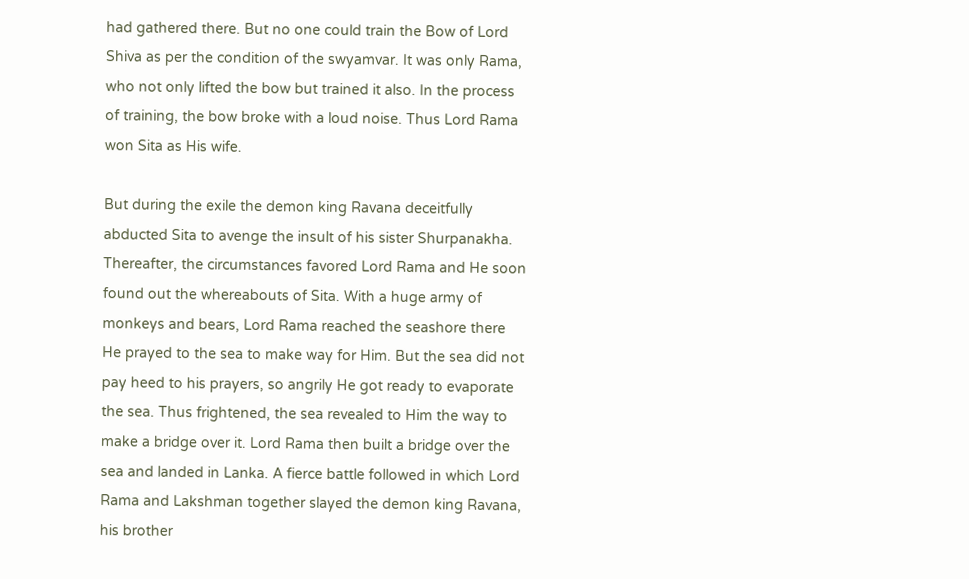had gathered there. But no one could train the Bow of Lord Shiva as per the condition of the swyamvar. It was only Rama, who not only lifted the bow but trained it also. In the process of training, the bow broke with a loud noise. Thus Lord Rama won Sita as His wife.

But during the exile the demon king Ravana deceitfully abducted Sita to avenge the insult of his sister Shurpanakha. Thereafter, the circumstances favored Lord Rama and He soon found out the whereabouts of Sita. With a huge army of monkeys and bears, Lord Rama reached the seashore there He prayed to the sea to make way for Him. But the sea did not pay heed to his prayers, so angrily He got ready to evaporate the sea. Thus frightened, the sea revealed to Him the way to make a bridge over it. Lord Rama then built a bridge over the sea and landed in Lanka. A fierce battle followed in which Lord Rama and Lakshman together slayed the demon king Ravana, his brother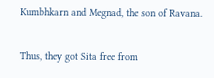Kumbhkarn and Megnad, the son of Ravana.

Thus, they got Sita free from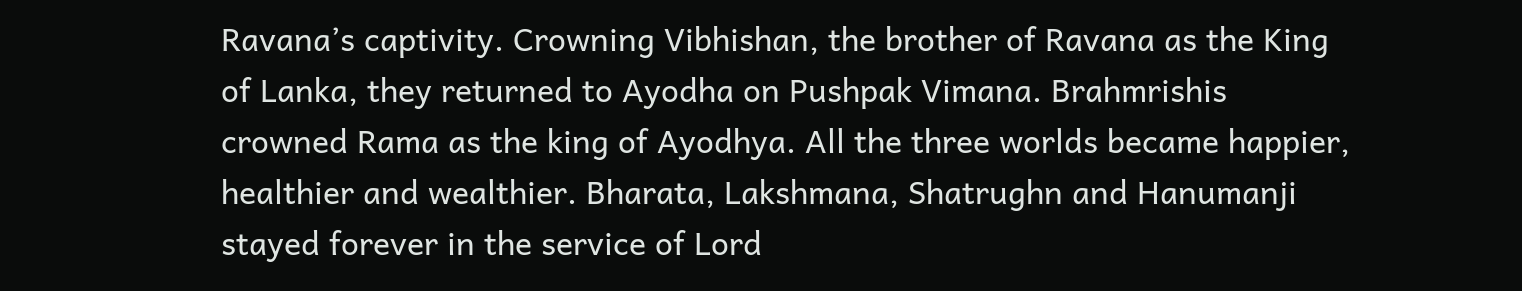Ravana’s captivity. Crowning Vibhishan, the brother of Ravana as the King of Lanka, they returned to Ayodha on Pushpak Vimana. Brahmrishis crowned Rama as the king of Ayodhya. All the three worlds became happier, healthier and wealthier. Bharata, Lakshmana, Shatrughn and Hanumanji stayed forever in the service of Lord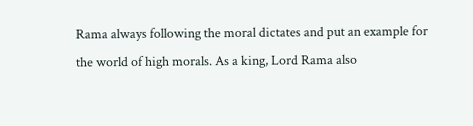Rama always following the moral dictates and put an example for the world of high morals. As a king, Lord Rama also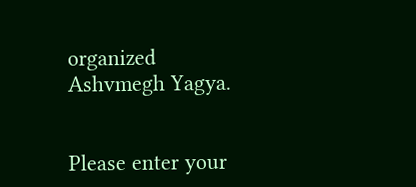organized Ashvmegh Yagya.


Please enter your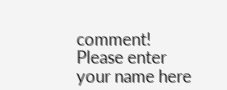comment!
Please enter your name here